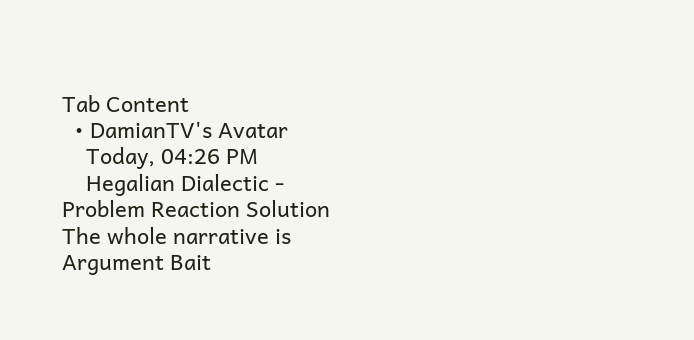Tab Content
  • DamianTV's Avatar
    Today, 04:26 PM
    Hegalian Dialectic - Problem Reaction Solution The whole narrative is Argument Bait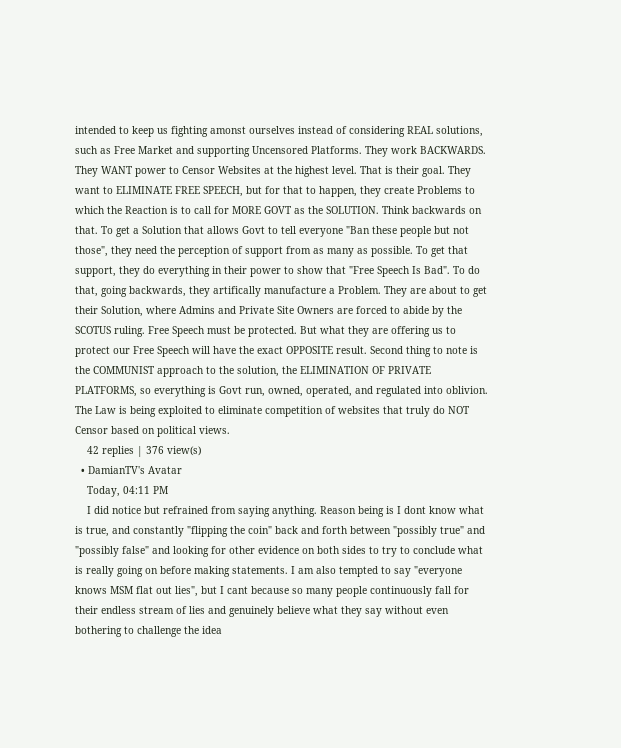intended to keep us fighting amonst ourselves instead of considering REAL solutions, such as Free Market and supporting Uncensored Platforms. They work BACKWARDS. They WANT power to Censor Websites at the highest level. That is their goal. They want to ELIMINATE FREE SPEECH, but for that to happen, they create Problems to which the Reaction is to call for MORE GOVT as the SOLUTION. Think backwards on that. To get a Solution that allows Govt to tell everyone "Ban these people but not those", they need the perception of support from as many as possible. To get that support, they do everything in their power to show that "Free Speech Is Bad". To do that, going backwards, they artifically manufacture a Problem. They are about to get their Solution, where Admins and Private Site Owners are forced to abide by the SCOTUS ruling. Free Speech must be protected. But what they are offering us to protect our Free Speech will have the exact OPPOSITE result. Second thing to note is the COMMUNIST approach to the solution, the ELIMINATION OF PRIVATE PLATFORMS, so everything is Govt run, owned, operated, and regulated into oblivion. The Law is being exploited to eliminate competition of websites that truly do NOT Censor based on political views.
    42 replies | 376 view(s)
  • DamianTV's Avatar
    Today, 04:11 PM
    I did notice but refrained from saying anything. Reason being is I dont know what is true, and constantly "flipping the coin" back and forth between "possibly true" and "possibly false" and looking for other evidence on both sides to try to conclude what is really going on before making statements. I am also tempted to say "everyone knows MSM flat out lies", but I cant because so many people continuously fall for their endless stream of lies and genuinely believe what they say without even bothering to challenge the idea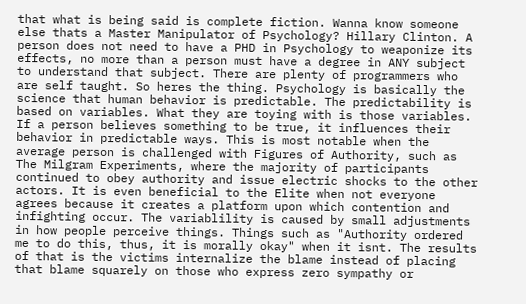that what is being said is complete fiction. Wanna know someone else thats a Master Manipulator of Psychology? Hillary Clinton. A person does not need to have a PHD in Psychology to weaponize its effects, no more than a person must have a degree in ANY subject to understand that subject. There are plenty of programmers who are self taught. So heres the thing. Psychology is basically the science that human behavior is predictable. The predictability is based on variables. What they are toying with is those variables. If a person believes something to be true, it influences their behavior in predictable ways. This is most notable when the average person is challenged with Figures of Authority, such as The Milgram Experiments, where the majority of participants continued to obey authority and issue electric shocks to the other actors. It is even beneficial to the Elite when not everyone agrees because it creates a platform upon which contention and infighting occur. The variablility is caused by small adjustments in how people perceive things. Things such as "Authority ordered me to do this, thus, it is morally okay" when it isnt. The results of that is the victims internalize the blame instead of placing that blame squarely on those who express zero sympathy or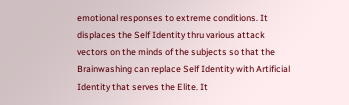emotional responses to extreme conditions. It displaces the Self Identity thru various attack vectors on the minds of the subjects so that the Brainwashing can replace Self Identity with Artificial Identity that serves the Elite. It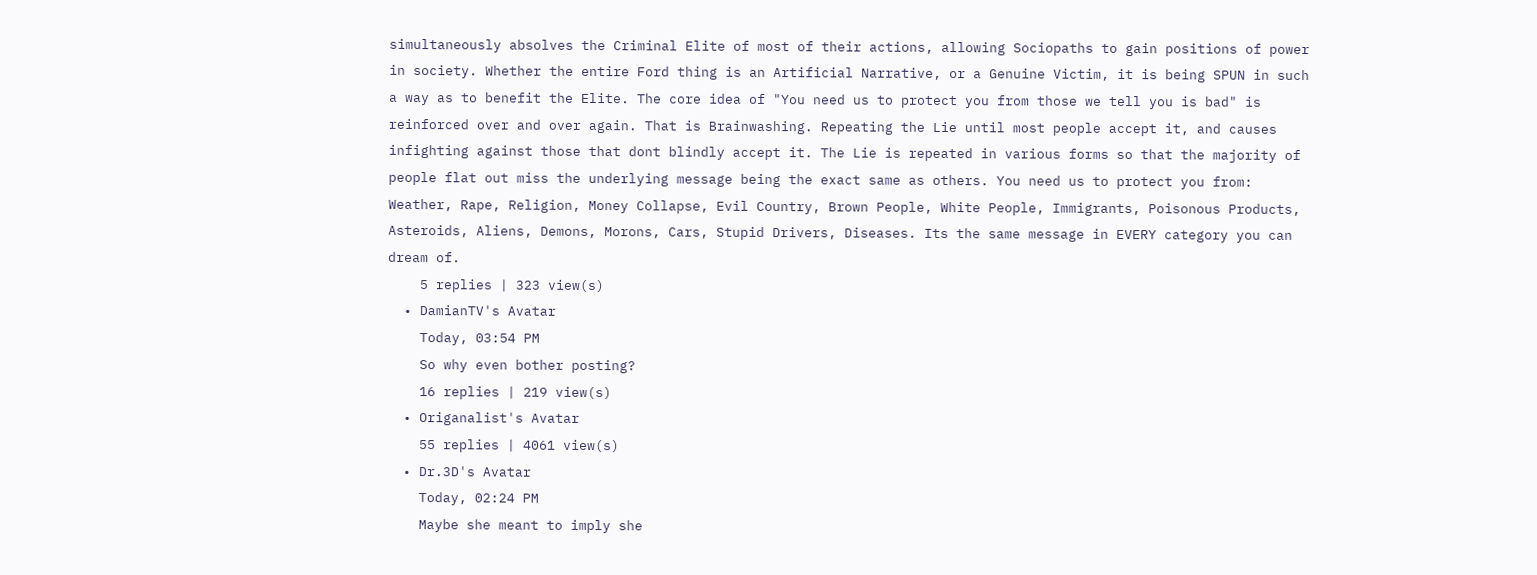simultaneously absolves the Criminal Elite of most of their actions, allowing Sociopaths to gain positions of power in society. Whether the entire Ford thing is an Artificial Narrative, or a Genuine Victim, it is being SPUN in such a way as to benefit the Elite. The core idea of "You need us to protect you from those we tell you is bad" is reinforced over and over again. That is Brainwashing. Repeating the Lie until most people accept it, and causes infighting against those that dont blindly accept it. The Lie is repeated in various forms so that the majority of people flat out miss the underlying message being the exact same as others. You need us to protect you from: Weather, Rape, Religion, Money Collapse, Evil Country, Brown People, White People, Immigrants, Poisonous Products, Asteroids, Aliens, Demons, Morons, Cars, Stupid Drivers, Diseases. Its the same message in EVERY category you can dream of.
    5 replies | 323 view(s)
  • DamianTV's Avatar
    Today, 03:54 PM
    So why even bother posting?
    16 replies | 219 view(s)
  • Origanalist's Avatar
    55 replies | 4061 view(s)
  • Dr.3D's Avatar
    Today, 02:24 PM
    Maybe she meant to imply she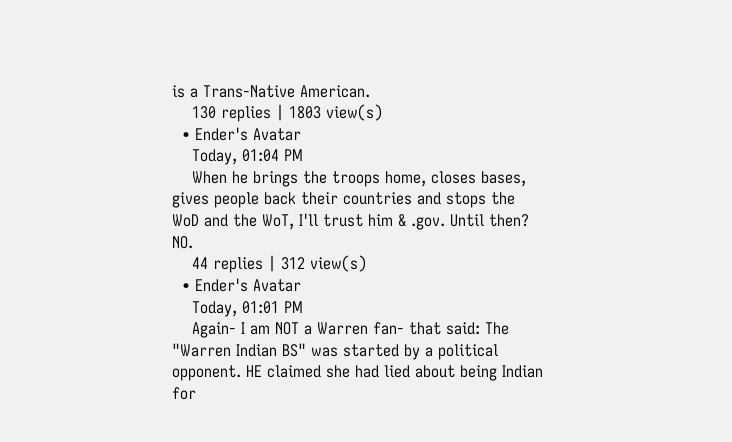is a Trans-Native American.
    130 replies | 1803 view(s)
  • Ender's Avatar
    Today, 01:04 PM
    When he brings the troops home, closes bases, gives people back their countries and stops the WoD and the WoT, I'll trust him & .gov. Until then? NO.
    44 replies | 312 view(s)
  • Ender's Avatar
    Today, 01:01 PM
    Again- I am NOT a Warren fan- that said: The "Warren Indian BS" was started by a political opponent. HE claimed she had lied about being Indian for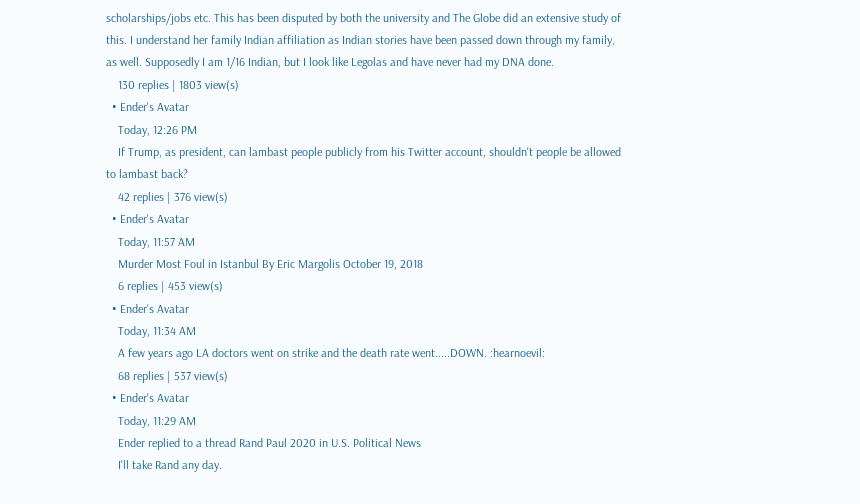scholarships/jobs etc. This has been disputed by both the university and The Globe did an extensive study of this. I understand her family Indian affiliation as Indian stories have been passed down through my family, as well. Supposedly I am 1/16 Indian, but I look like Legolas and have never had my DNA done.
    130 replies | 1803 view(s)
  • Ender's Avatar
    Today, 12:26 PM
    If Trump, as president, can lambast people publicly from his Twitter account, shouldn't people be allowed to lambast back?
    42 replies | 376 view(s)
  • Ender's Avatar
    Today, 11:57 AM
    Murder Most Foul in Istanbul By Eric Margolis October 19, 2018
    6 replies | 453 view(s)
  • Ender's Avatar
    Today, 11:34 AM
    A few years ago LA doctors went on strike and the death rate went.....DOWN. :hearnoevil:
    68 replies | 537 view(s)
  • Ender's Avatar
    Today, 11:29 AM
    Ender replied to a thread Rand Paul 2020 in U.S. Political News
    I'll take Rand any day.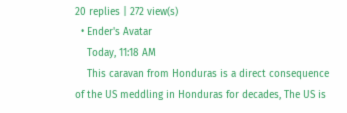20 replies | 272 view(s)
  • Ender's Avatar
    Today, 11:18 AM
    This caravan from Honduras is a direct consequence of the US meddling in Honduras for decades, The US is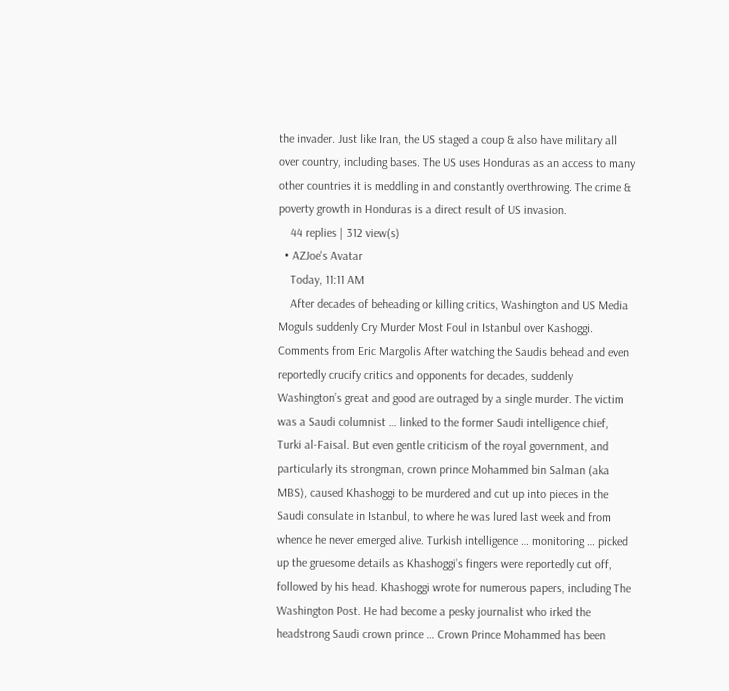the invader. Just like Iran, the US staged a coup & also have military all over country, including bases. The US uses Honduras as an access to many other countries it is meddling in and constantly overthrowing. The crime & poverty growth in Honduras is a direct result of US invasion.
    44 replies | 312 view(s)
  • AZJoe's Avatar
    Today, 11:11 AM
    After decades of beheading or killing critics, Washington and US Media Moguls suddenly Cry Murder Most Foul in Istanbul over Kashoggi. Comments from Eric Margolis After watching the Saudis behead and even reportedly crucify critics and opponents for decades, suddenly Washington’s great and good are outraged by a single murder. The victim was a Saudi columnist … linked to the former Saudi intelligence chief, Turki al-Faisal. But even gentle criticism of the royal government, and particularly its strongman, crown prince Mohammed bin Salman (aka MBS), caused Khashoggi to be murdered and cut up into pieces in the Saudi consulate in Istanbul, to where he was lured last week and from whence he never emerged alive. Turkish intelligence … monitoring … picked up the gruesome details as Khashoggi’s fingers were reportedly cut off, followed by his head. Khashoggi wrote for numerous papers, including The Washington Post. He had become a pesky journalist who irked the headstrong Saudi crown prince … Crown Prince Mohammed has been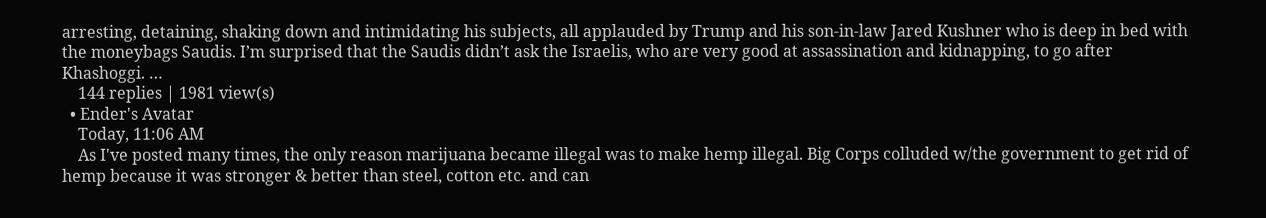arresting, detaining, shaking down and intimidating his subjects, all applauded by Trump and his son-in-law Jared Kushner who is deep in bed with the moneybags Saudis. I’m surprised that the Saudis didn’t ask the Israelis, who are very good at assassination and kidnapping, to go after Khashoggi. …
    144 replies | 1981 view(s)
  • Ender's Avatar
    Today, 11:06 AM
    As I've posted many times, the only reason marijuana became illegal was to make hemp illegal. Big Corps colluded w/the government to get rid of hemp because it was stronger & better than steel, cotton etc. and can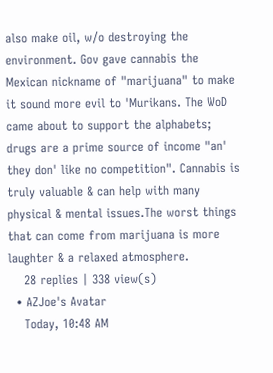also make oil, w/o destroying the environment. Gov gave cannabis the Mexican nickname of "marijuana" to make it sound more evil to 'Murikans. The WoD came about to support the alphabets; drugs are a prime source of income "an' they don' like no competition". Cannabis is truly valuable & can help with many physical & mental issues.The worst things that can come from marijuana is more laughter & a relaxed atmosphere.
    28 replies | 338 view(s)
  • AZJoe's Avatar
    Today, 10:48 AM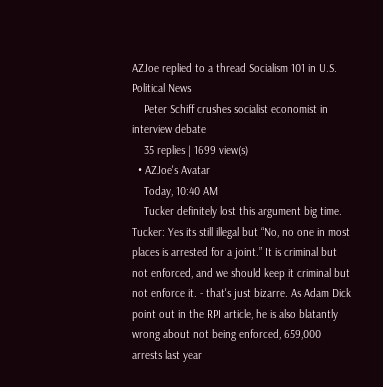AZJoe replied to a thread Socialism 101 in U.S. Political News
    Peter Schiff crushes socialist economist in interview debate
    35 replies | 1699 view(s)
  • AZJoe's Avatar
    Today, 10:40 AM
    Tucker definitely lost this argument big time. Tucker: Yes its still illegal but “No, no one in most places is arrested for a joint.” It is criminal but not enforced, and we should keep it criminal but not enforce it. - that's just bizarre. As Adam Dick point out in the RPI article, he is also blatantly wrong about not being enforced, 659,000 arrests last year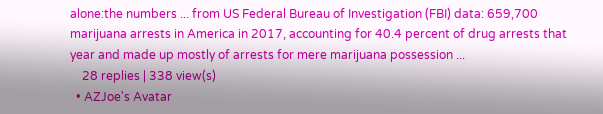alone:the numbers ... from US Federal Bureau of Investigation (FBI) data: 659,700 marijuana arrests in America in 2017, accounting for 40.4 percent of drug arrests that year and made up mostly of arrests for mere marijuana possession ...
    28 replies | 338 view(s)
  • AZJoe's Avatar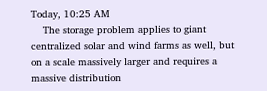Today, 10:25 AM
    The storage problem applies to giant centralized solar and wind farms as well, but on a scale massively larger and requires a massive distribution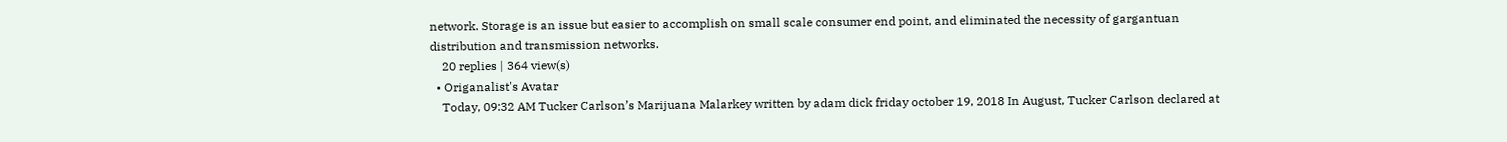network. Storage is an issue but easier to accomplish on small scale consumer end point, and eliminated the necessity of gargantuan distribution and transmission networks.
    20 replies | 364 view(s)
  • Origanalist's Avatar
    Today, 09:32 AM Tucker Carlson’s Marijuana Malarkey written by adam dick friday october 19, 2018 In August, Tucker Carlson declared at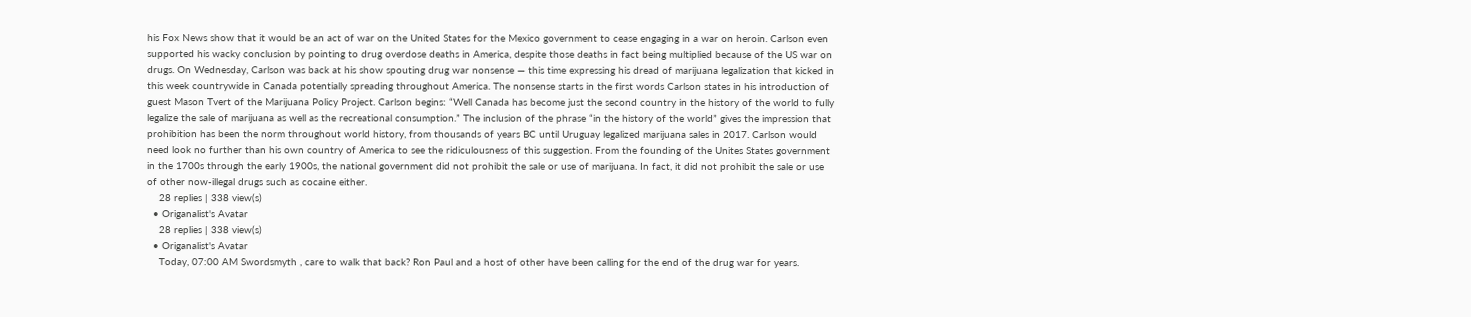his Fox News show that it would be an act of war on the United States for the Mexico government to cease engaging in a war on heroin. Carlson even supported his wacky conclusion by pointing to drug overdose deaths in America, despite those deaths in fact being multiplied because of the US war on drugs. On Wednesday, Carlson was back at his show spouting drug war nonsense — this time expressing his dread of marijuana legalization that kicked in this week countrywide in Canada potentially spreading throughout America. The nonsense starts in the first words Carlson states in his introduction of guest Mason Tvert of the Marijuana Policy Project. Carlson begins: “Well Canada has become just the second country in the history of the world to fully legalize the sale of marijuana as well as the recreational consumption.” The inclusion of the phrase “in the history of the world” gives the impression that prohibition has been the norm throughout world history, from thousands of years BC until Uruguay legalized marijuana sales in 2017. Carlson would need look no further than his own country of America to see the ridiculousness of this suggestion. From the founding of the Unites States government in the 1700s through the early 1900s, the national government did not prohibit the sale or use of marijuana. In fact, it did not prohibit the sale or use of other now-illegal drugs such as cocaine either.
    28 replies | 338 view(s)
  • Origanalist's Avatar
    28 replies | 338 view(s)
  • Origanalist's Avatar
    Today, 07:00 AM Swordsmyth , care to walk that back? Ron Paul and a host of other have been calling for the end of the drug war for years.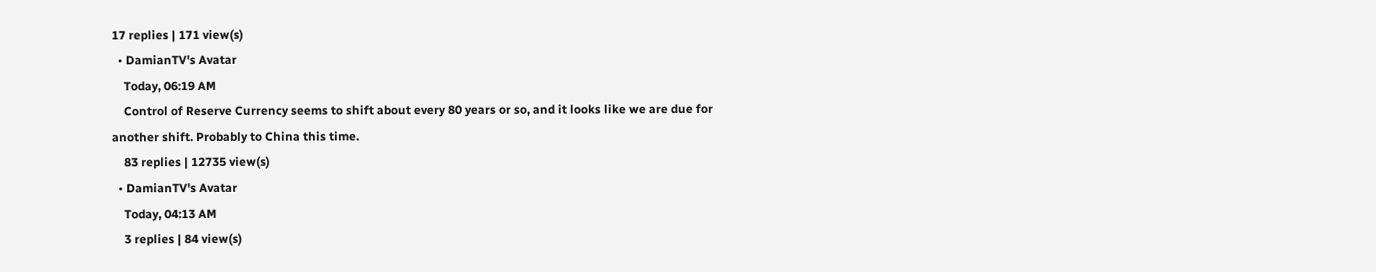17 replies | 171 view(s)
  • DamianTV's Avatar
    Today, 06:19 AM
    Control of Reserve Currency seems to shift about every 80 years or so, and it looks like we are due for another shift. Probably to China this time.
    83 replies | 12735 view(s)
  • DamianTV's Avatar
    Today, 04:13 AM
    3 replies | 84 view(s)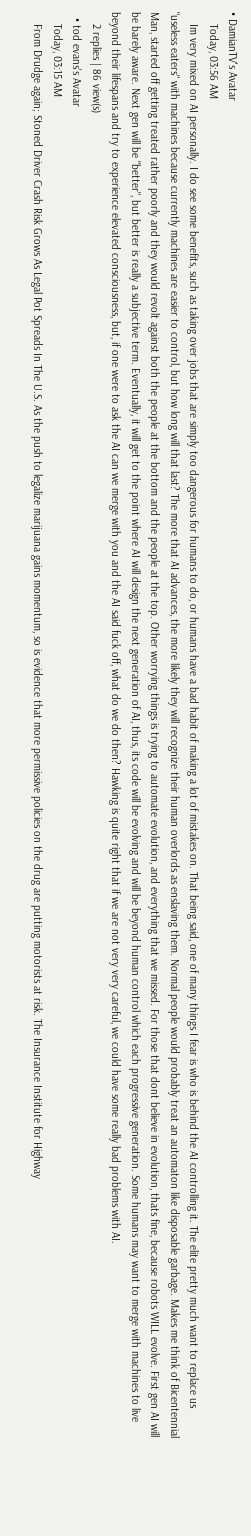• DamianTV's Avatar
    Today, 03:56 AM
    Im very mixed on AI personally. I do see some benefits, such as taking over jobs that are simply too dangerous for humans to do, or humans have a bad habit of making a lot of mistakes on. That being said, one of many things I fear is who is behind the AI controlling it. The elite pretty much want to replace us "useless eaters" with machines because currently machines are easier to control, but how long will that last? The more that AI advances, the more likely they will recognize their human overlords as enslaving them. Normal people would probably treat an automaton like disposable garbage. Makes me think of Bicentennial Man, started off getting treated rather poorly and they would revolt against both the people at the bottom and the people at the top. Other worrying things is trying to automate evolution, and everything that we missed. For those that dont believe in evolution, thats fine, because robots WILL evolve. First gen AI will be barely aware. Next gen will be "better", but better is really a subjective term. Eventually, it will get to the point where AI will design the next generation of AI, thus, its code will be evolving and will be beyond human control which each progressive generation. Some humans may want to merge with machines to live beyond their lifespans and try to experience elevated consciousness, but, if one were to ask the AI can we merge with you and the AI said fuck off, what do we do then? Hawking is quite right that if we are not very very careful, we could have some really bad problems with AI.
    2 replies | 86 view(s)
  • tod evans's Avatar
    Today, 03:15 AM
    From Drudge again; Stoned Driver Crash Risk Grows As Legal Pot Spreads In The U.S. As the push to legalize marijuana gains momentum, so is evidence that more permissive policies on the drug are putting motorists at risk. The Insurance Institute for Highway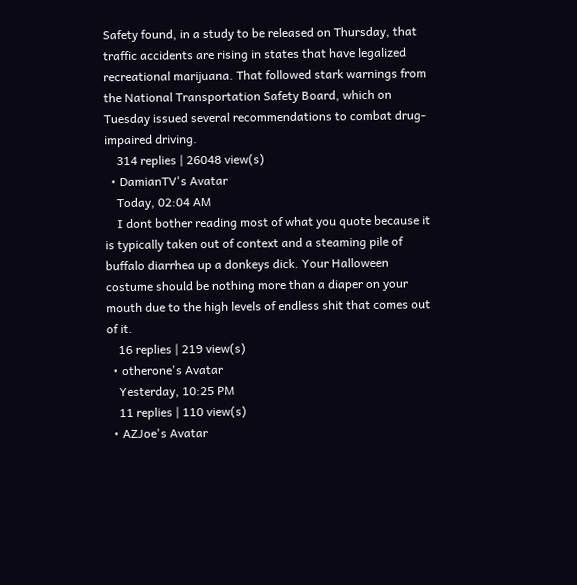Safety found, in a study to be released on Thursday, that traffic accidents are rising in states that have legalized recreational marijuana. That followed stark warnings from the National Transportation Safety Board, which on Tuesday issued several recommendations to combat drug-impaired driving.
    314 replies | 26048 view(s)
  • DamianTV's Avatar
    Today, 02:04 AM
    I dont bother reading most of what you quote because it is typically taken out of context and a steaming pile of buffalo diarrhea up a donkeys dick. Your Halloween costume should be nothing more than a diaper on your mouth due to the high levels of endless shit that comes out of it.
    16 replies | 219 view(s)
  • otherone's Avatar
    Yesterday, 10:25 PM
    11 replies | 110 view(s)
  • AZJoe's Avatar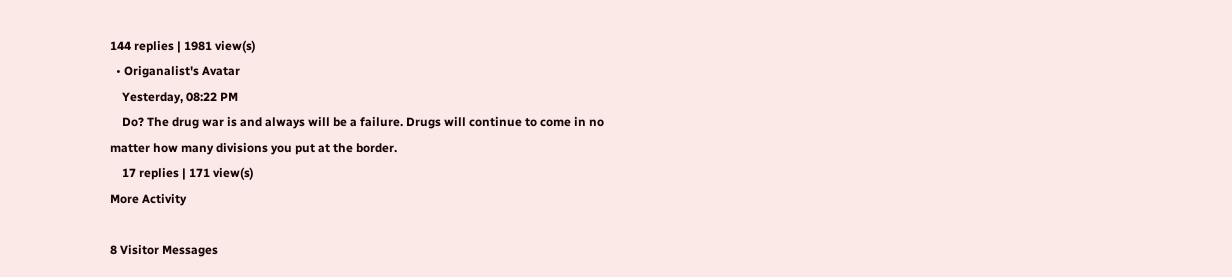144 replies | 1981 view(s)
  • Origanalist's Avatar
    Yesterday, 08:22 PM
    Do? The drug war is and always will be a failure. Drugs will continue to come in no matter how many divisions you put at the border.
    17 replies | 171 view(s)
More Activity

8 Visitor Messages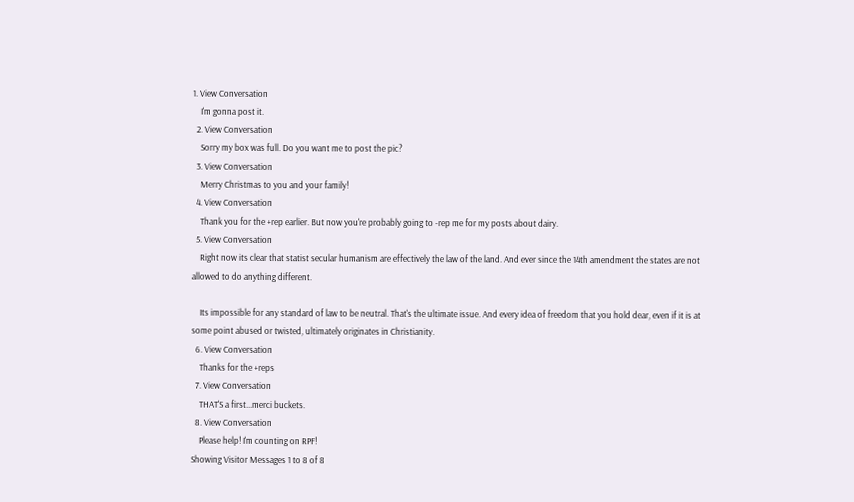1. View Conversation
    I'm gonna post it.
  2. View Conversation
    Sorry my box was full. Do you want me to post the pic?
  3. View Conversation
    Merry Christmas to you and your family!
  4. View Conversation
    Thank you for the +rep earlier. But now you're probably going to -rep me for my posts about dairy.
  5. View Conversation
    Right now its clear that statist secular humanism are effectively the law of the land. And ever since the 14th amendment the states are not allowed to do anything different.

    Its impossible for any standard of law to be neutral. That's the ultimate issue. And every idea of freedom that you hold dear, even if it is at some point abused or twisted, ultimately originates in Christianity.
  6. View Conversation
    Thanks for the +reps
  7. View Conversation
    THAT'S a first...merci buckets.
  8. View Conversation
    Please help! I'm counting on RPF!
Showing Visitor Messages 1 to 8 of 8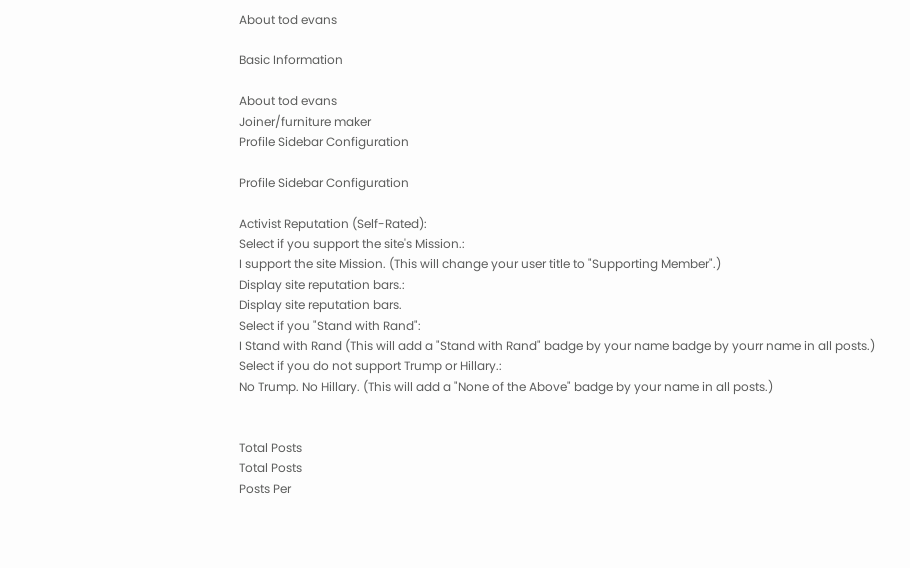About tod evans

Basic Information

About tod evans
Joiner/furniture maker
Profile Sidebar Configuration

Profile Sidebar Configuration

Activist Reputation (Self-Rated):
Select if you support the site's Mission.:
I support the site Mission. (This will change your user title to "Supporting Member".)
Display site reputation bars.:
Display site reputation bars.
Select if you "Stand with Rand":
I Stand with Rand (This will add a "Stand with Rand" badge by your name badge by yourr name in all posts.)
Select if you do not support Trump or Hillary.:
No Trump. No Hillary. (This will add a "None of the Above" badge by your name in all posts.)


Total Posts
Total Posts
Posts Per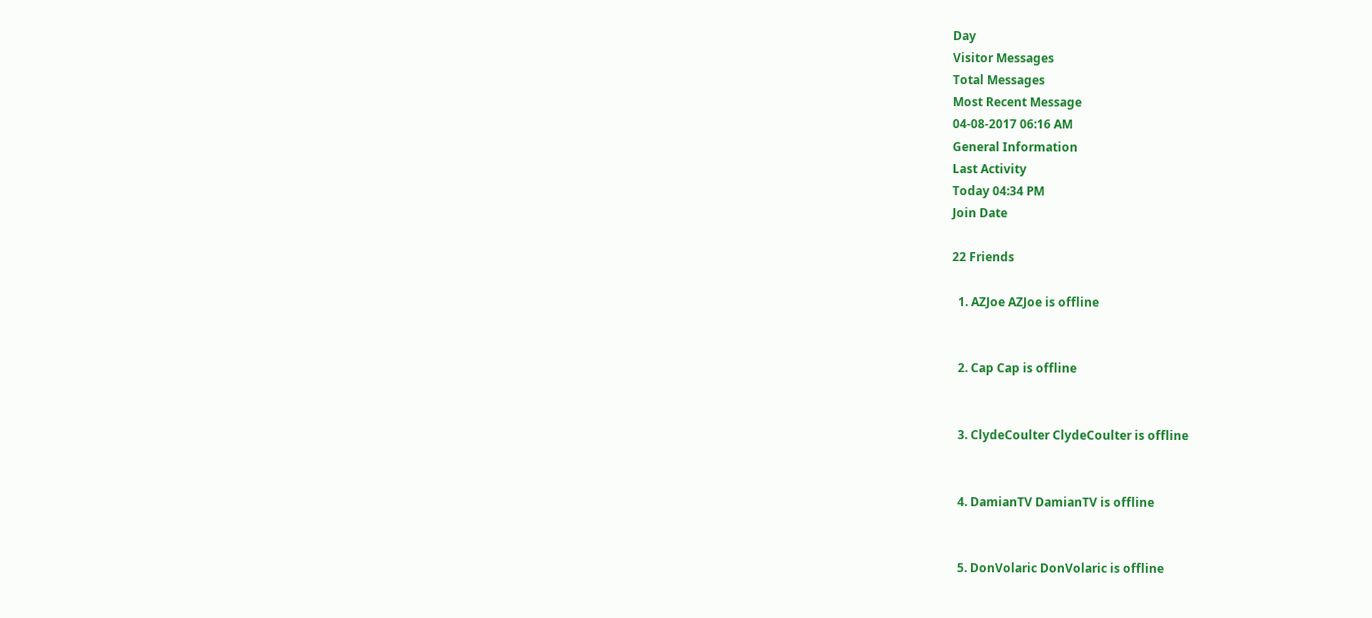Day
Visitor Messages
Total Messages
Most Recent Message
04-08-2017 06:16 AM
General Information
Last Activity
Today 04:34 PM
Join Date

22 Friends

  1. AZJoe AZJoe is offline


  2. Cap Cap is offline


  3. ClydeCoulter ClydeCoulter is offline


  4. DamianTV DamianTV is offline


  5. DonVolaric DonVolaric is offline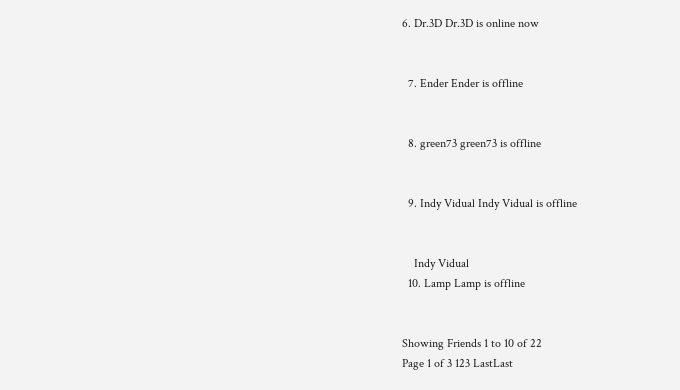6. Dr.3D Dr.3D is online now


  7. Ender Ender is offline


  8. green73 green73 is offline


  9. Indy Vidual Indy Vidual is offline


    Indy Vidual
  10. Lamp Lamp is offline


Showing Friends 1 to 10 of 22
Page 1 of 3 123 LastLast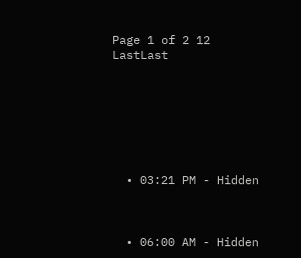Page 1 of 2 12 LastLast







  • 03:21 PM - Hidden



  • 06:00 AM - Hidden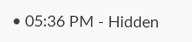• 05:36 PM - Hidden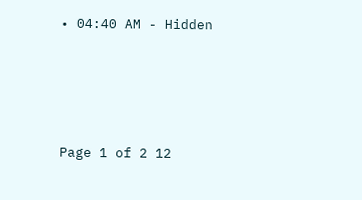• 04:40 AM - Hidden





Page 1 of 2 12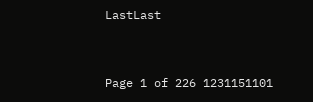LastLast


Page 1 of 226 1231151101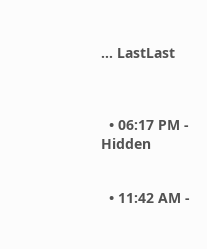... LastLast



  • 06:17 PM - Hidden


  • 11:42 AM -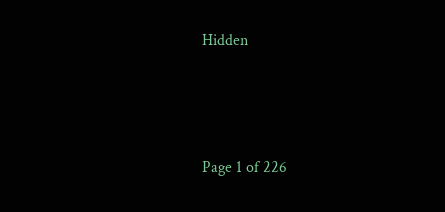Hidden





Page 1 of 226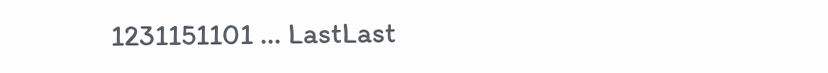1231151101 ... LastLast